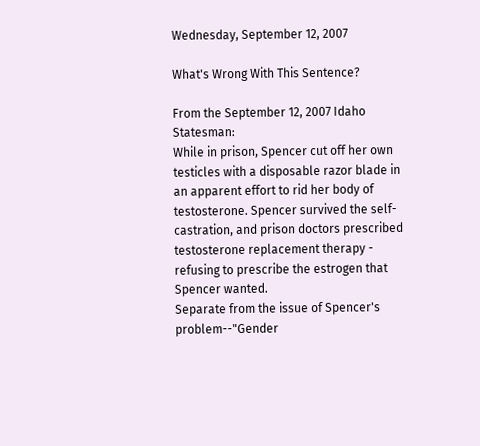Wednesday, September 12, 2007

What's Wrong With This Sentence?

From the September 12, 2007 Idaho Statesman:
While in prison, Spencer cut off her own testicles with a disposable razor blade in an apparent effort to rid her body of testosterone. Spencer survived the self-castration, and prison doctors prescribed testosterone replacement therapy - refusing to prescribe the estrogen that Spencer wanted.
Separate from the issue of Spencer's problem--"Gender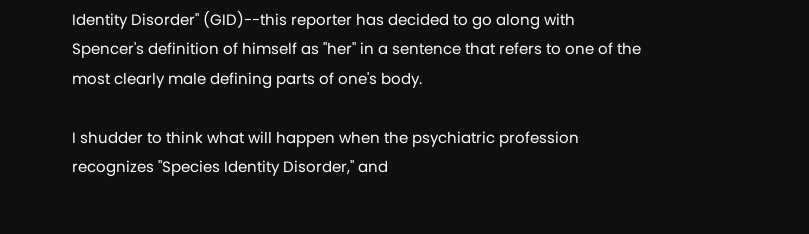Identity Disorder" (GID)--this reporter has decided to go along with Spencer's definition of himself as "her" in a sentence that refers to one of the most clearly male defining parts of one's body.

I shudder to think what will happen when the psychiatric profession recognizes "Species Identity Disorder," and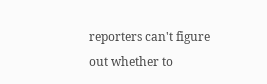reporters can't figure out whether to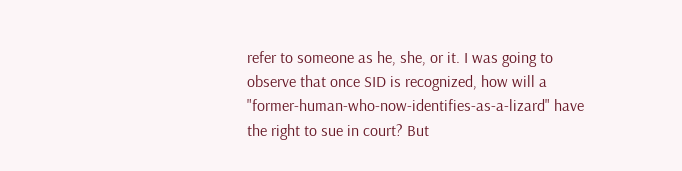refer to someone as he, she, or it. I was going to observe that once SID is recognized, how will a "former-human-who-now-identifies-as-a-lizard" have the right to sue in court? But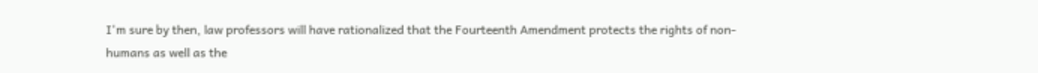I'm sure by then, law professors will have rationalized that the Fourteenth Amendment protects the rights of non-humans as well as the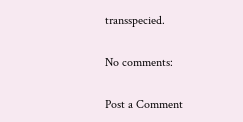transspecied.

No comments:

Post a Comment